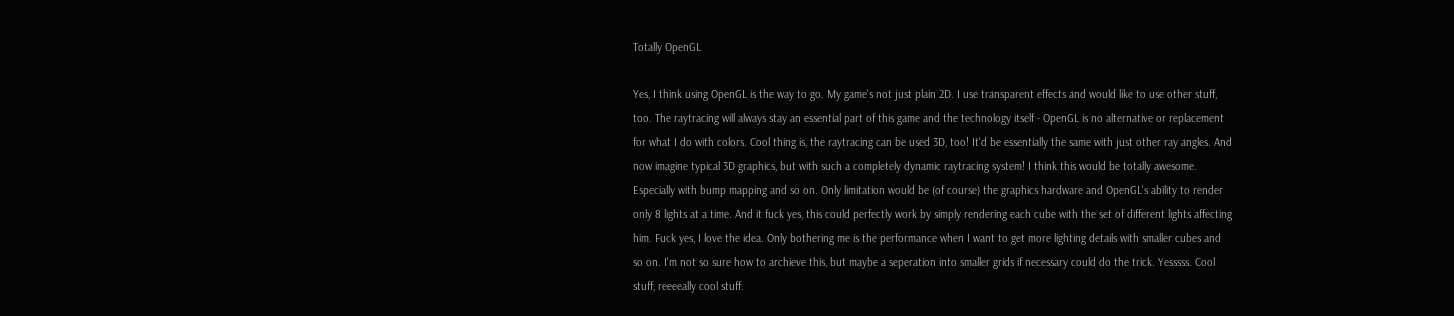Totally OpenGL

Yes, I think using OpenGL is the way to go. My game's not just plain 2D. I use transparent effects and would like to use other stuff, too. The raytracing will always stay an essential part of this game and the technology itself - OpenGL is no alternative or replacement for what I do with colors. Cool thing is, the raytracing can be used 3D, too! It'd be essentially the same with just other ray angles. And now imagine typical 3D graphics, but with such a completely dynamic raytracing system! I think this would be totally awesome. Especially with bump mapping and so on. Only limitation would be (of course) the graphics hardware and OpenGL's ability to render only 8 lights at a time. And it fuck yes, this could perfectly work by simply rendering each cube with the set of different lights affecting him. Fuck yes, I love the idea. Only bothering me is the performance when I want to get more lighting details with smaller cubes and so on. I'm not so sure how to archieve this, but maybe a seperation into smaller grids if necessary could do the trick. Yesssss. Cool stuff, reeeeally cool stuff.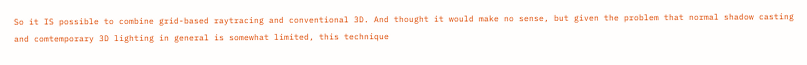So it IS possible to combine grid-based raytracing and conventional 3D. And thought it would make no sense, but given the problem that normal shadow casting and comtemporary 3D lighting in general is somewhat limited, this technique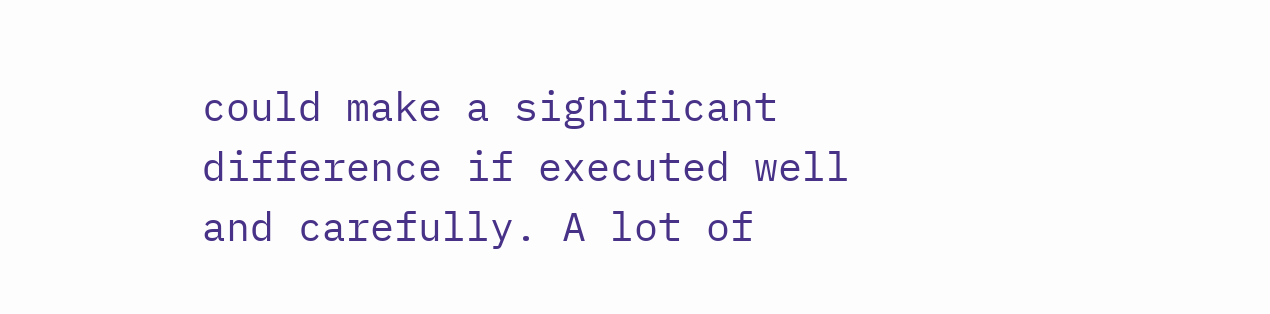could make a significant difference if executed well and carefully. A lot of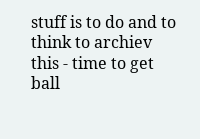stuff is to do and to think to archiev this - time to get ball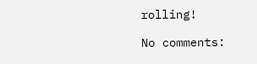rolling!

No comments: